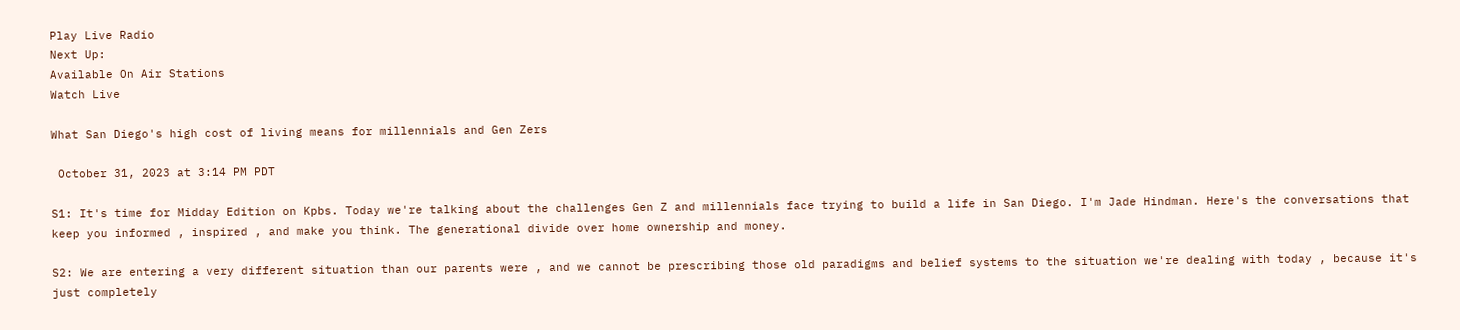Play Live Radio
Next Up:
Available On Air Stations
Watch Live

What San Diego's high cost of living means for millennials and Gen Zers

 October 31, 2023 at 3:14 PM PDT

S1: It's time for Midday Edition on Kpbs. Today we're talking about the challenges Gen Z and millennials face trying to build a life in San Diego. I'm Jade Hindman. Here's the conversations that keep you informed , inspired , and make you think. The generational divide over home ownership and money.

S2: We are entering a very different situation than our parents were , and we cannot be prescribing those old paradigms and belief systems to the situation we're dealing with today , because it's just completely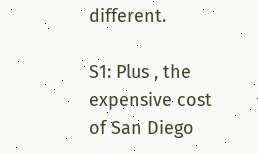different.

S1: Plus , the expensive cost of San Diego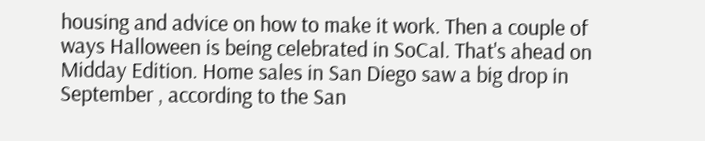housing and advice on how to make it work. Then a couple of ways Halloween is being celebrated in SoCal. That's ahead on Midday Edition. Home sales in San Diego saw a big drop in September , according to the San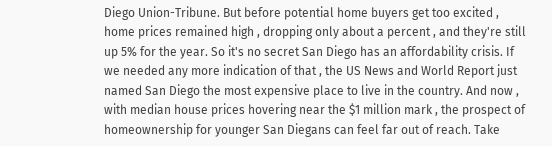Diego Union-Tribune. But before potential home buyers get too excited , home prices remained high , dropping only about a percent , and they're still up 5% for the year. So it's no secret San Diego has an affordability crisis. If we needed any more indication of that , the US News and World Report just named San Diego the most expensive place to live in the country. And now , with median house prices hovering near the $1 million mark , the prospect of homeownership for younger San Diegans can feel far out of reach. Take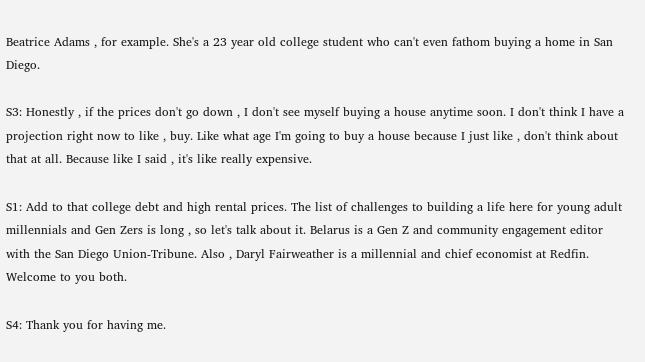Beatrice Adams , for example. She's a 23 year old college student who can't even fathom buying a home in San Diego.

S3: Honestly , if the prices don't go down , I don't see myself buying a house anytime soon. I don't think I have a projection right now to like , buy. Like what age I'm going to buy a house because I just like , don't think about that at all. Because like I said , it's like really expensive.

S1: Add to that college debt and high rental prices. The list of challenges to building a life here for young adult millennials and Gen Zers is long , so let's talk about it. Belarus is a Gen Z and community engagement editor with the San Diego Union-Tribune. Also , Daryl Fairweather is a millennial and chief economist at Redfin. Welcome to you both.

S4: Thank you for having me.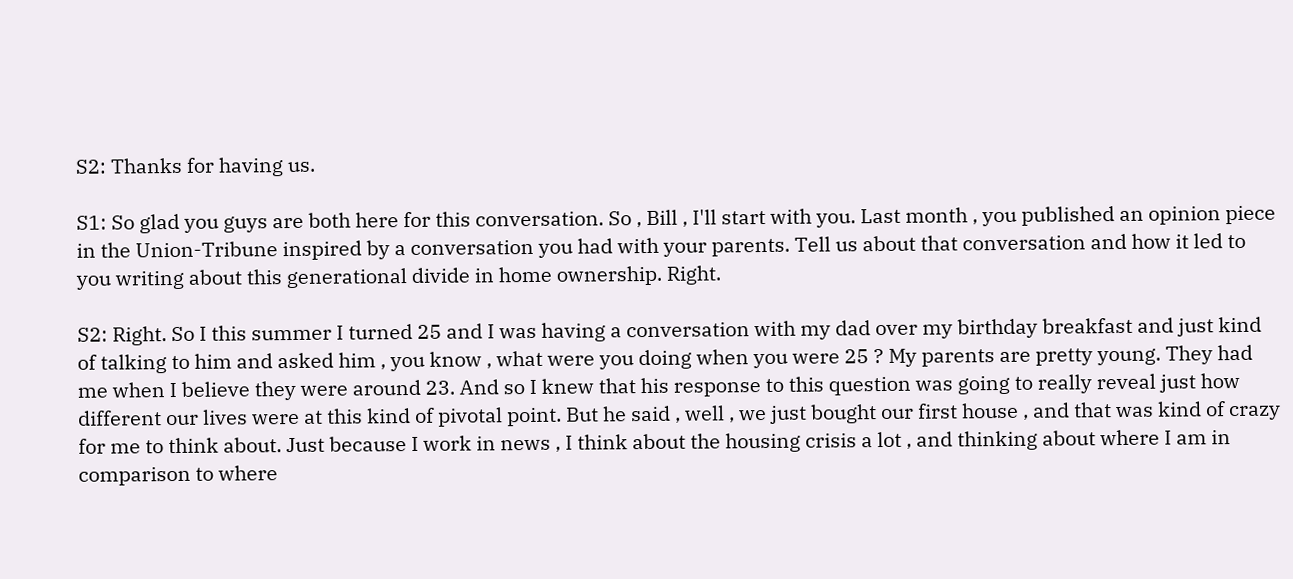S2: Thanks for having us.

S1: So glad you guys are both here for this conversation. So , Bill , I'll start with you. Last month , you published an opinion piece in the Union-Tribune inspired by a conversation you had with your parents. Tell us about that conversation and how it led to you writing about this generational divide in home ownership. Right.

S2: Right. So I this summer I turned 25 and I was having a conversation with my dad over my birthday breakfast and just kind of talking to him and asked him , you know , what were you doing when you were 25 ? My parents are pretty young. They had me when I believe they were around 23. And so I knew that his response to this question was going to really reveal just how different our lives were at this kind of pivotal point. But he said , well , we just bought our first house , and that was kind of crazy for me to think about. Just because I work in news , I think about the housing crisis a lot , and thinking about where I am in comparison to where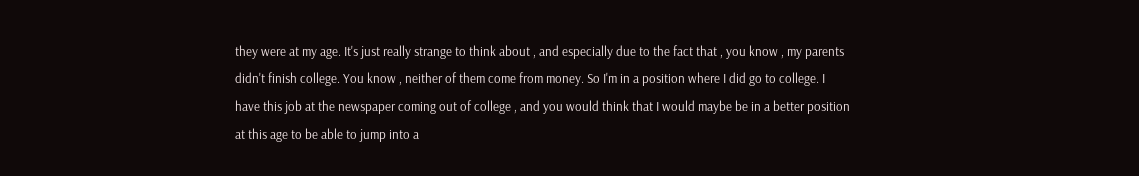they were at my age. It's just really strange to think about , and especially due to the fact that , you know , my parents didn't finish college. You know , neither of them come from money. So I'm in a position where I did go to college. I have this job at the newspaper coming out of college , and you would think that I would maybe be in a better position at this age to be able to jump into a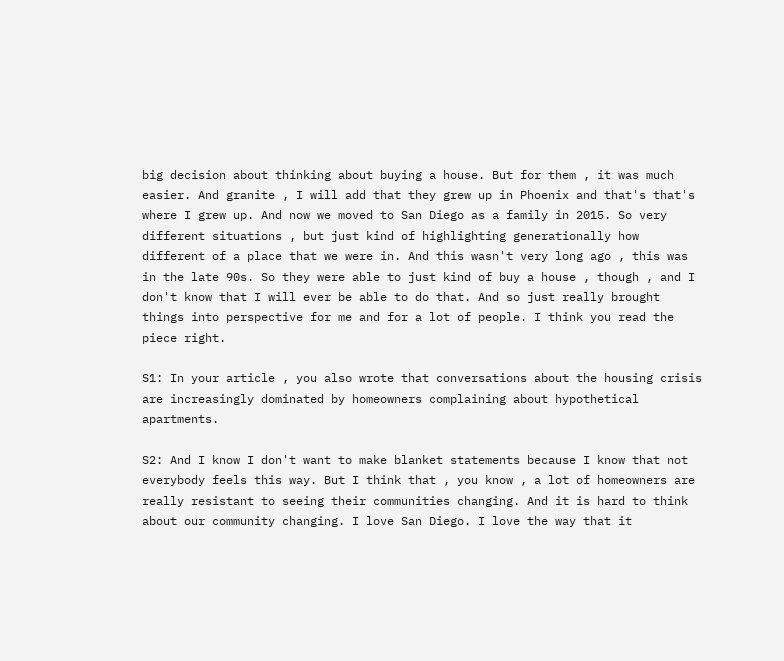big decision about thinking about buying a house. But for them , it was much easier. And granite , I will add that they grew up in Phoenix and that's that's where I grew up. And now we moved to San Diego as a family in 2015. So very different situations , but just kind of highlighting generationally how different of a place that we were in. And this wasn't very long ago , this was in the late 90s. So they were able to just kind of buy a house , though , and I don't know that I will ever be able to do that. And so just really brought things into perspective for me and for a lot of people. I think you read the piece right.

S1: In your article , you also wrote that conversations about the housing crisis are increasingly dominated by homeowners complaining about hypothetical apartments.

S2: And I know I don't want to make blanket statements because I know that not everybody feels this way. But I think that , you know , a lot of homeowners are really resistant to seeing their communities changing. And it is hard to think about our community changing. I love San Diego. I love the way that it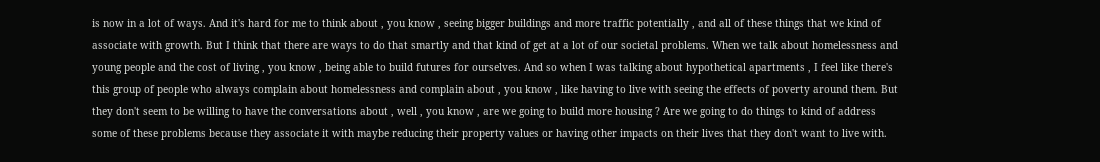is now in a lot of ways. And it's hard for me to think about , you know , seeing bigger buildings and more traffic potentially , and all of these things that we kind of associate with growth. But I think that there are ways to do that smartly and that kind of get at a lot of our societal problems. When we talk about homelessness and young people and the cost of living , you know , being able to build futures for ourselves. And so when I was talking about hypothetical apartments , I feel like there's this group of people who always complain about homelessness and complain about , you know , like having to live with seeing the effects of poverty around them. But they don't seem to be willing to have the conversations about , well , you know , are we going to build more housing ? Are we going to do things to kind of address some of these problems because they associate it with maybe reducing their property values or having other impacts on their lives that they don't want to live with.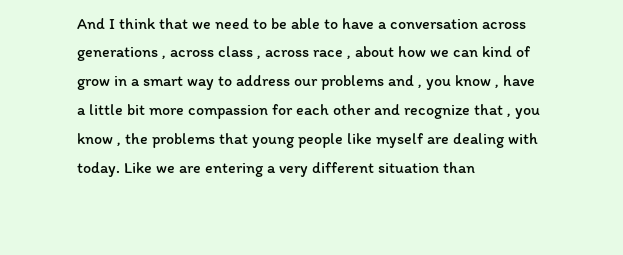And I think that we need to be able to have a conversation across generations , across class , across race , about how we can kind of grow in a smart way to address our problems and , you know , have a little bit more compassion for each other and recognize that , you know , the problems that young people like myself are dealing with today. Like we are entering a very different situation than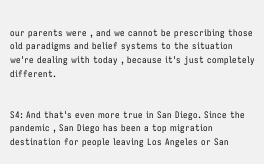our parents were , and we cannot be prescribing those old paradigms and belief systems to the situation we're dealing with today , because it's just completely different.


S4: And that's even more true in San Diego. Since the pandemic , San Diego has been a top migration destination for people leaving Los Angeles or San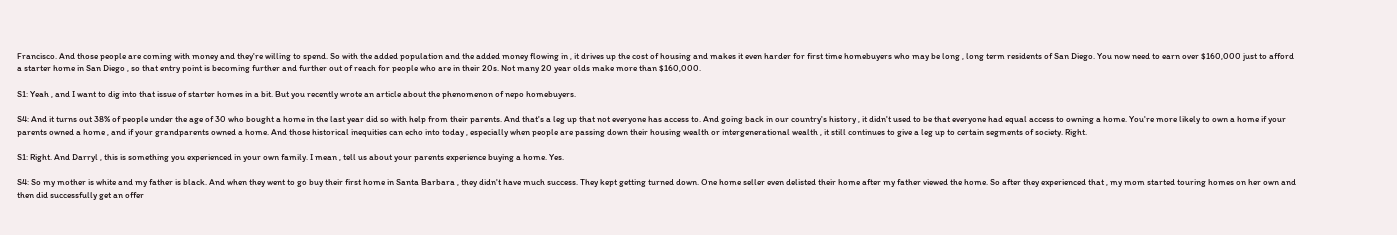Francisco. And those people are coming with money and they're willing to spend. So with the added population and the added money flowing in , it drives up the cost of housing and makes it even harder for first time homebuyers who may be long , long term residents of San Diego. You now need to earn over $160,000 just to afford a starter home in San Diego , so that entry point is becoming further and further out of reach for people who are in their 20s. Not many 20 year olds make more than $160,000.

S1: Yeah , and I want to dig into that issue of starter homes in a bit. But you recently wrote an article about the phenomenon of nepo homebuyers.

S4: And it turns out 38% of people under the age of 30 who bought a home in the last year did so with help from their parents. And that's a leg up that not everyone has access to. And going back in our country's history , it didn't used to be that everyone had equal access to owning a home. You're more likely to own a home if your parents owned a home , and if your grandparents owned a home. And those historical inequities can echo into today , especially when people are passing down their housing wealth or intergenerational wealth , it still continues to give a leg up to certain segments of society. Right.

S1: Right. And Darryl , this is something you experienced in your own family. I mean , tell us about your parents experience buying a home. Yes.

S4: So my mother is white and my father is black. And when they went to go buy their first home in Santa Barbara , they didn't have much success. They kept getting turned down. One home seller even delisted their home after my father viewed the home. So after they experienced that , my mom started touring homes on her own and then did successfully get an offer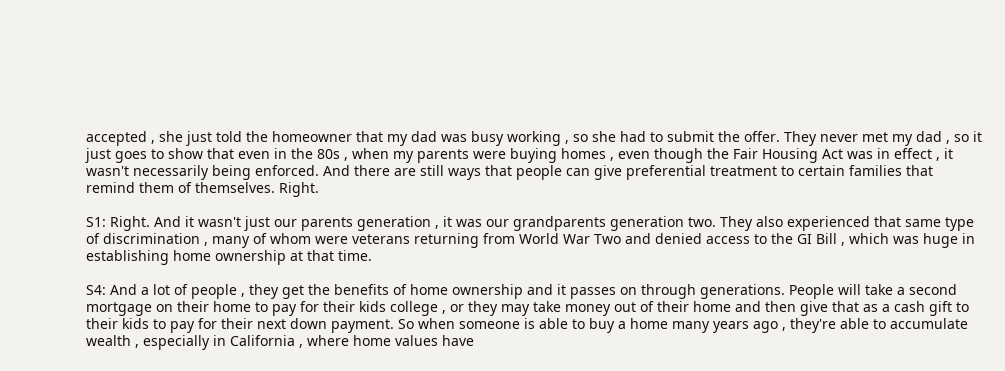accepted , she just told the homeowner that my dad was busy working , so she had to submit the offer. They never met my dad , so it just goes to show that even in the 80s , when my parents were buying homes , even though the Fair Housing Act was in effect , it wasn't necessarily being enforced. And there are still ways that people can give preferential treatment to certain families that remind them of themselves. Right.

S1: Right. And it wasn't just our parents generation , it was our grandparents generation two. They also experienced that same type of discrimination , many of whom were veterans returning from World War Two and denied access to the GI Bill , which was huge in establishing home ownership at that time.

S4: And a lot of people , they get the benefits of home ownership and it passes on through generations. People will take a second mortgage on their home to pay for their kids college , or they may take money out of their home and then give that as a cash gift to their kids to pay for their next down payment. So when someone is able to buy a home many years ago , they're able to accumulate wealth , especially in California , where home values have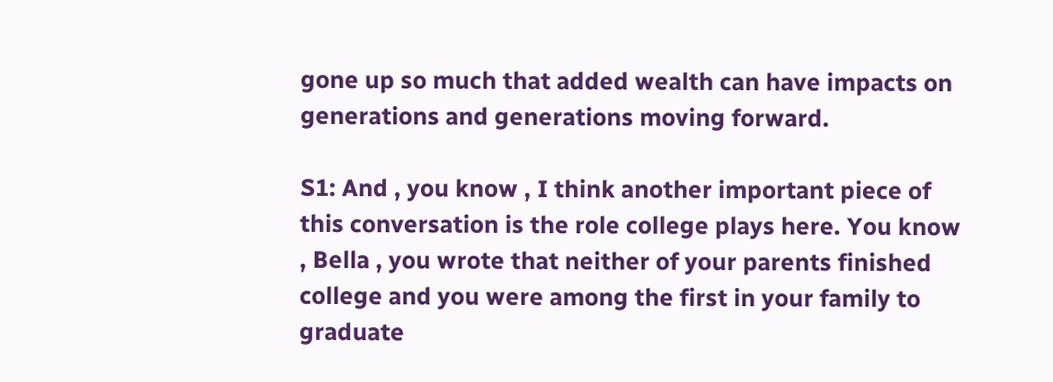gone up so much that added wealth can have impacts on generations and generations moving forward.

S1: And , you know , I think another important piece of this conversation is the role college plays here. You know , Bella , you wrote that neither of your parents finished college and you were among the first in your family to graduate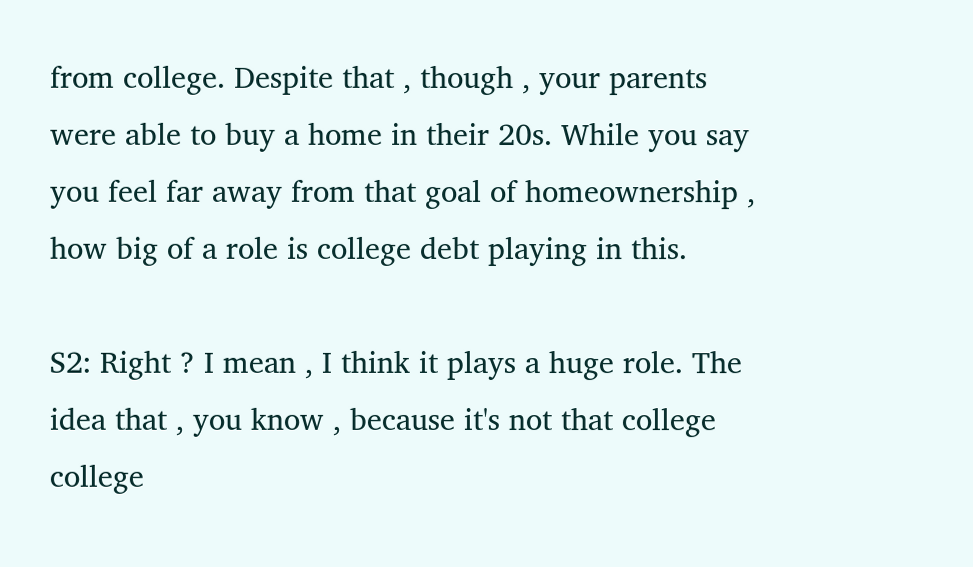from college. Despite that , though , your parents were able to buy a home in their 20s. While you say you feel far away from that goal of homeownership , how big of a role is college debt playing in this.

S2: Right ? I mean , I think it plays a huge role. The idea that , you know , because it's not that college college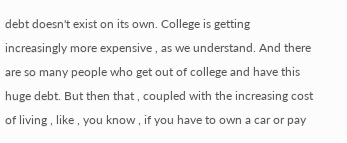debt doesn't exist on its own. College is getting increasingly more expensive , as we understand. And there are so many people who get out of college and have this huge debt. But then that , coupled with the increasing cost of living , like , you know , if you have to own a car or pay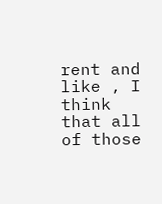rent and like , I think that all of those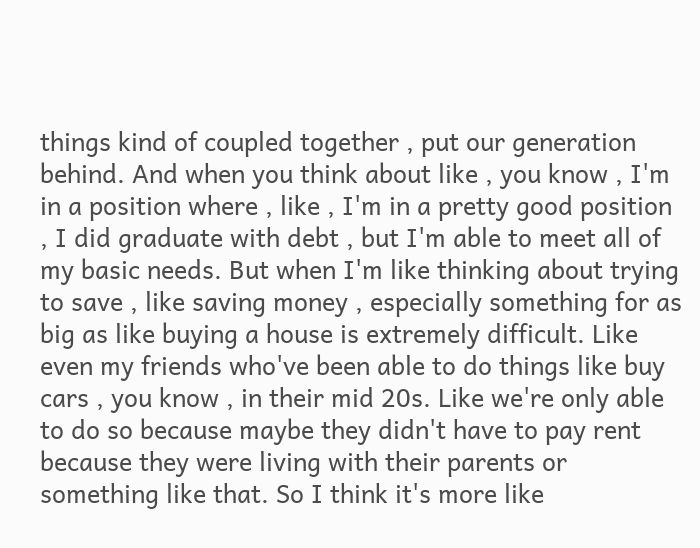things kind of coupled together , put our generation behind. And when you think about like , you know , I'm in a position where , like , I'm in a pretty good position , I did graduate with debt , but I'm able to meet all of my basic needs. But when I'm like thinking about trying to save , like saving money , especially something for as big as like buying a house is extremely difficult. Like even my friends who've been able to do things like buy cars , you know , in their mid 20s. Like we're only able to do so because maybe they didn't have to pay rent because they were living with their parents or something like that. So I think it's more like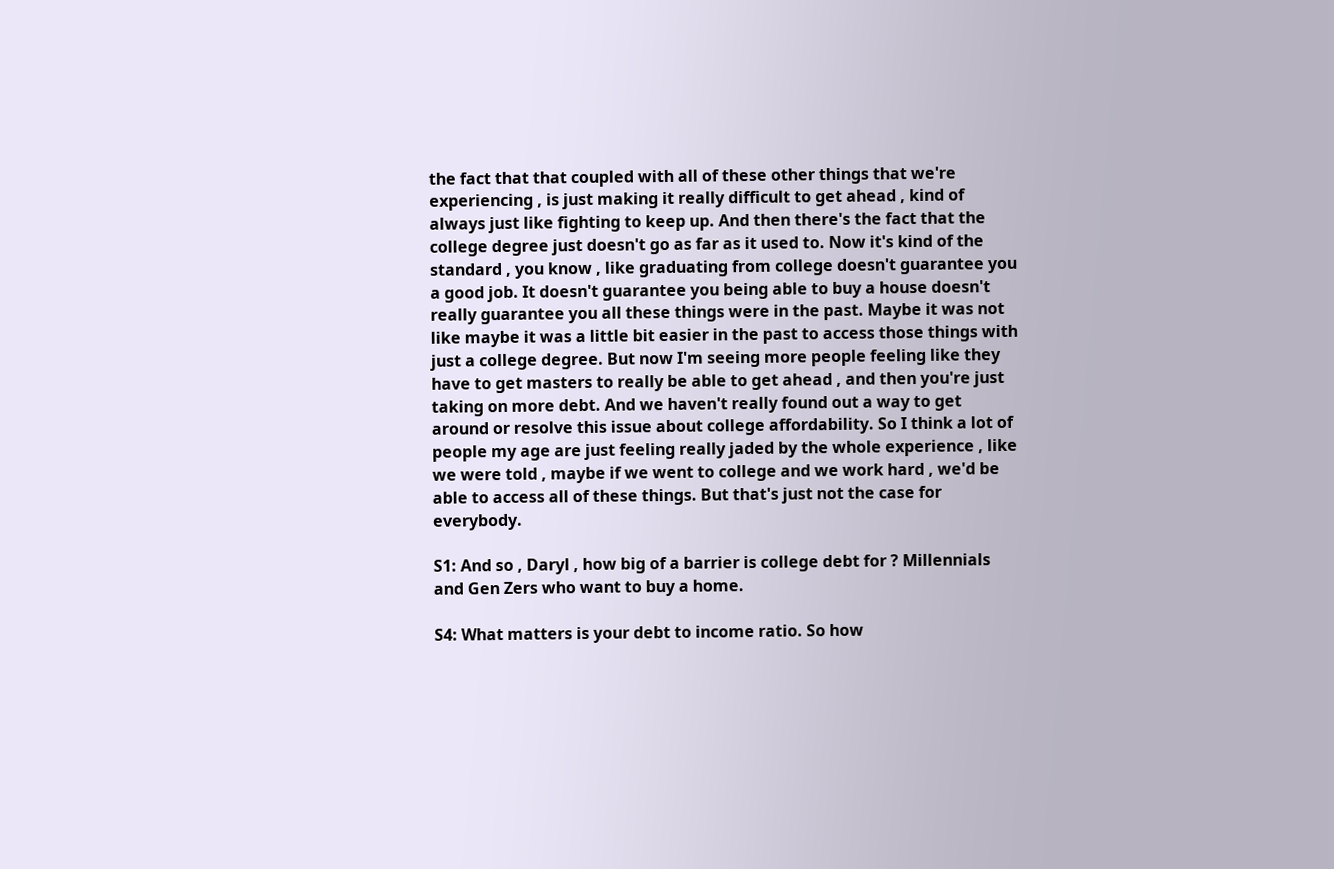the fact that that coupled with all of these other things that we're experiencing , is just making it really difficult to get ahead , kind of always just like fighting to keep up. And then there's the fact that the college degree just doesn't go as far as it used to. Now it's kind of the standard , you know , like graduating from college doesn't guarantee you a good job. It doesn't guarantee you being able to buy a house doesn't really guarantee you all these things were in the past. Maybe it was not like maybe it was a little bit easier in the past to access those things with just a college degree. But now I'm seeing more people feeling like they have to get masters to really be able to get ahead , and then you're just taking on more debt. And we haven't really found out a way to get around or resolve this issue about college affordability. So I think a lot of people my age are just feeling really jaded by the whole experience , like we were told , maybe if we went to college and we work hard , we'd be able to access all of these things. But that's just not the case for everybody.

S1: And so , Daryl , how big of a barrier is college debt for ? Millennials and Gen Zers who want to buy a home.

S4: What matters is your debt to income ratio. So how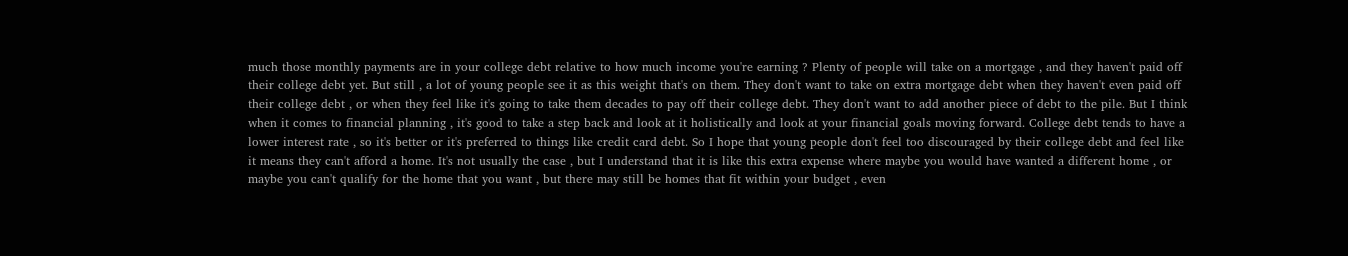much those monthly payments are in your college debt relative to how much income you're earning ? Plenty of people will take on a mortgage , and they haven't paid off their college debt yet. But still , a lot of young people see it as this weight that's on them. They don't want to take on extra mortgage debt when they haven't even paid off their college debt , or when they feel like it's going to take them decades to pay off their college debt. They don't want to add another piece of debt to the pile. But I think when it comes to financial planning , it's good to take a step back and look at it holistically and look at your financial goals moving forward. College debt tends to have a lower interest rate , so it's better or it's preferred to things like credit card debt. So I hope that young people don't feel too discouraged by their college debt and feel like it means they can't afford a home. It's not usually the case , but I understand that it is like this extra expense where maybe you would have wanted a different home , or maybe you can't qualify for the home that you want , but there may still be homes that fit within your budget , even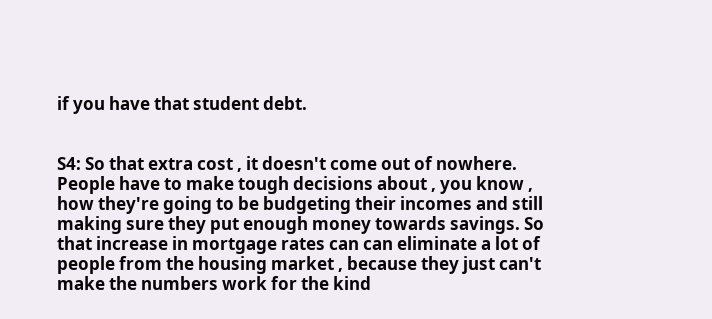if you have that student debt.


S4: So that extra cost , it doesn't come out of nowhere. People have to make tough decisions about , you know , how they're going to be budgeting their incomes and still making sure they put enough money towards savings. So that increase in mortgage rates can can eliminate a lot of people from the housing market , because they just can't make the numbers work for the kind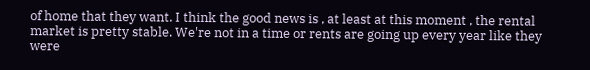of home that they want. I think the good news is , at least at this moment , the rental market is pretty stable. We're not in a time or rents are going up every year like they were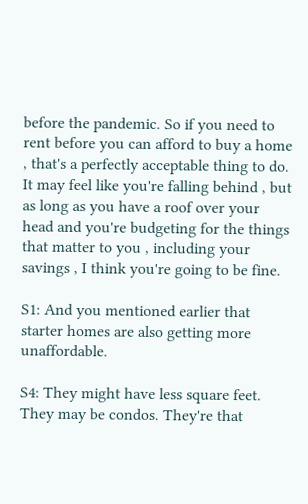before the pandemic. So if you need to rent before you can afford to buy a home , that's a perfectly acceptable thing to do. It may feel like you're falling behind , but as long as you have a roof over your head and you're budgeting for the things that matter to you , including your savings , I think you're going to be fine.

S1: And you mentioned earlier that starter homes are also getting more unaffordable.

S4: They might have less square feet. They may be condos. They're that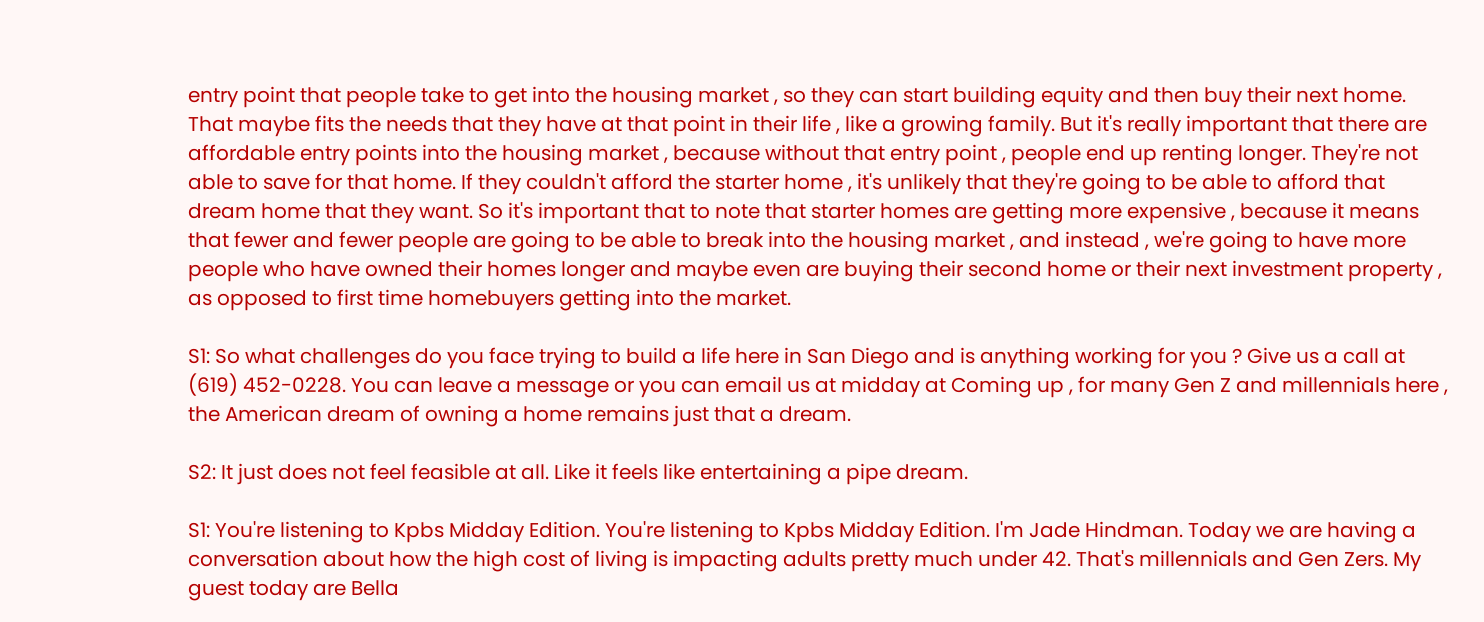entry point that people take to get into the housing market , so they can start building equity and then buy their next home. That maybe fits the needs that they have at that point in their life , like a growing family. But it's really important that there are affordable entry points into the housing market , because without that entry point , people end up renting longer. They're not able to save for that home. If they couldn't afford the starter home , it's unlikely that they're going to be able to afford that dream home that they want. So it's important that to note that starter homes are getting more expensive , because it means that fewer and fewer people are going to be able to break into the housing market , and instead , we're going to have more people who have owned their homes longer and maybe even are buying their second home or their next investment property , as opposed to first time homebuyers getting into the market.

S1: So what challenges do you face trying to build a life here in San Diego and is anything working for you ? Give us a call at (619) 452-0228. You can leave a message or you can email us at midday at Coming up , for many Gen Z and millennials here , the American dream of owning a home remains just that a dream.

S2: It just does not feel feasible at all. Like it feels like entertaining a pipe dream.

S1: You're listening to Kpbs Midday Edition. You're listening to Kpbs Midday Edition. I'm Jade Hindman. Today we are having a conversation about how the high cost of living is impacting adults pretty much under 42. That's millennials and Gen Zers. My guest today are Bella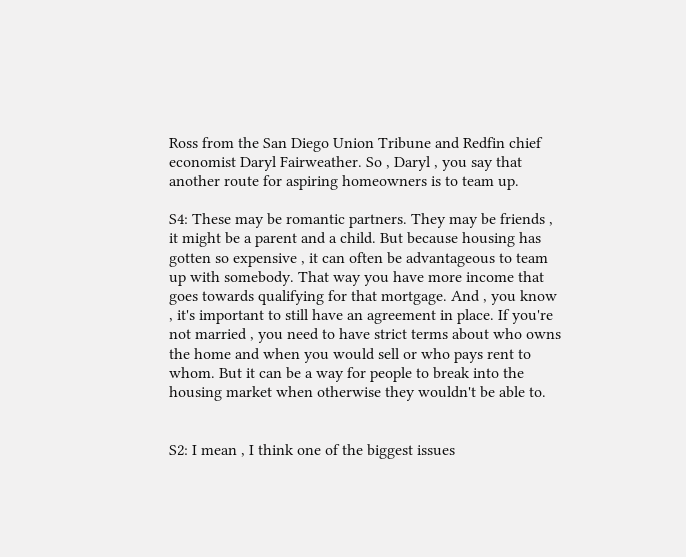Ross from the San Diego Union Tribune and Redfin chief economist Daryl Fairweather. So , Daryl , you say that another route for aspiring homeowners is to team up.

S4: These may be romantic partners. They may be friends , it might be a parent and a child. But because housing has gotten so expensive , it can often be advantageous to team up with somebody. That way you have more income that goes towards qualifying for that mortgage. And , you know , it's important to still have an agreement in place. If you're not married , you need to have strict terms about who owns the home and when you would sell or who pays rent to whom. But it can be a way for people to break into the housing market when otherwise they wouldn't be able to.


S2: I mean , I think one of the biggest issues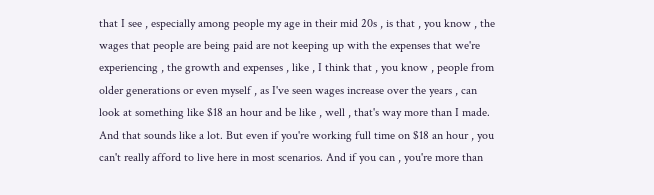that I see , especially among people my age in their mid 20s , is that , you know , the wages that people are being paid are not keeping up with the expenses that we're experiencing , the growth and expenses , like , I think that , you know , people from older generations or even myself , as I've seen wages increase over the years , can look at something like $18 an hour and be like , well , that's way more than I made. And that sounds like a lot. But even if you're working full time on $18 an hour , you can't really afford to live here in most scenarios. And if you can , you're more than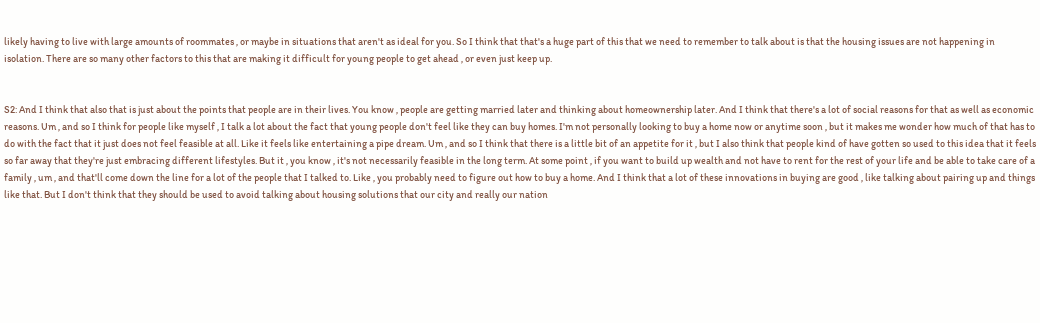likely having to live with large amounts of roommates , or maybe in situations that aren't as ideal for you. So I think that that's a huge part of this that we need to remember to talk about is that the housing issues are not happening in isolation. There are so many other factors to this that are making it difficult for young people to get ahead , or even just keep up.


S2: And I think that also that is just about the points that people are in their lives. You know , people are getting married later and thinking about homeownership later. And I think that there's a lot of social reasons for that as well as economic reasons. Um , and so I think for people like myself , I talk a lot about the fact that young people don't feel like they can buy homes. I'm not personally looking to buy a home now or anytime soon , but it makes me wonder how much of that has to do with the fact that it just does not feel feasible at all. Like it feels like entertaining a pipe dream. Um , and so I think that there is a little bit of an appetite for it , but I also think that people kind of have gotten so used to this idea that it feels so far away that they're just embracing different lifestyles. But it , you know , it's not necessarily feasible in the long term. At some point , if you want to build up wealth and not have to rent for the rest of your life and be able to take care of a family , um , and that'll come down the line for a lot of the people that I talked to. Like , you probably need to figure out how to buy a home. And I think that a lot of these innovations in buying are good , like talking about pairing up and things like that. But I don't think that they should be used to avoid talking about housing solutions that our city and really our nation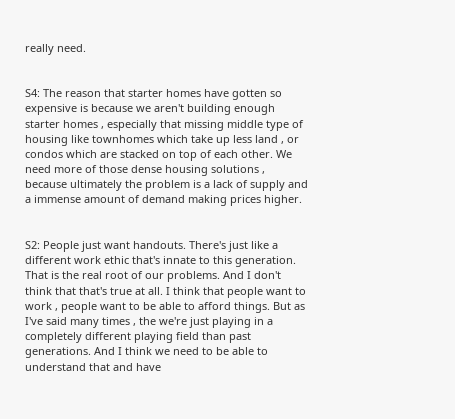really need.


S4: The reason that starter homes have gotten so expensive is because we aren't building enough starter homes , especially that missing middle type of housing like townhomes which take up less land , or condos which are stacked on top of each other. We need more of those dense housing solutions , because ultimately the problem is a lack of supply and a immense amount of demand making prices higher.


S2: People just want handouts. There's just like a different work ethic that's innate to this generation. That is the real root of our problems. And I don't think that that's true at all. I think that people want to work , people want to be able to afford things. But as I've said many times , the we're just playing in a completely different playing field than past generations. And I think we need to be able to understand that and have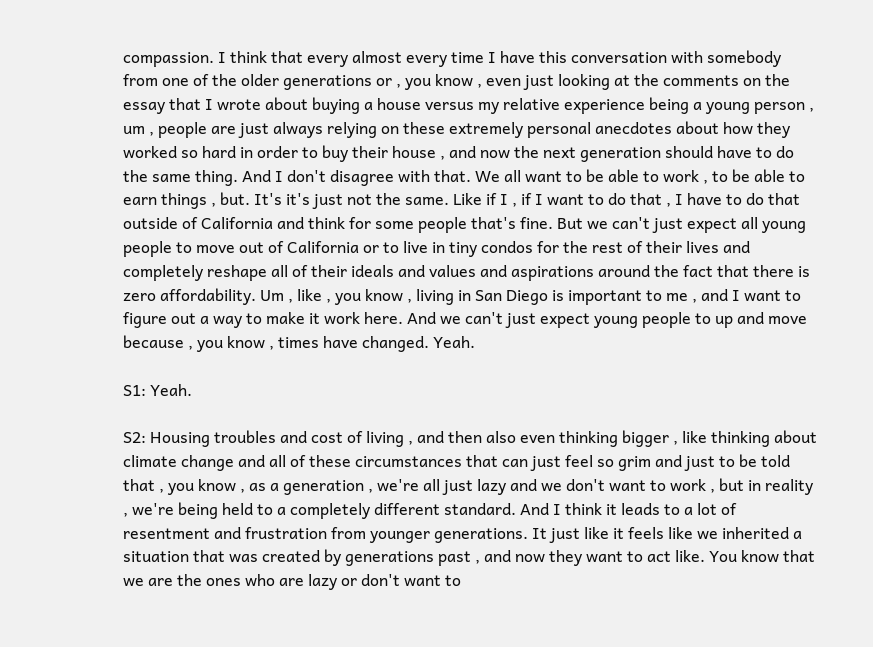compassion. I think that every almost every time I have this conversation with somebody from one of the older generations or , you know , even just looking at the comments on the essay that I wrote about buying a house versus my relative experience being a young person , um , people are just always relying on these extremely personal anecdotes about how they worked so hard in order to buy their house , and now the next generation should have to do the same thing. And I don't disagree with that. We all want to be able to work , to be able to earn things , but. It's it's just not the same. Like if I , if I want to do that , I have to do that outside of California and think for some people that's fine. But we can't just expect all young people to move out of California or to live in tiny condos for the rest of their lives and completely reshape all of their ideals and values and aspirations around the fact that there is zero affordability. Um , like , you know , living in San Diego is important to me , and I want to figure out a way to make it work here. And we can't just expect young people to up and move because , you know , times have changed. Yeah.

S1: Yeah.

S2: Housing troubles and cost of living , and then also even thinking bigger , like thinking about climate change and all of these circumstances that can just feel so grim and just to be told that , you know , as a generation , we're all just lazy and we don't want to work , but in reality , we're being held to a completely different standard. And I think it leads to a lot of resentment and frustration from younger generations. It just like it feels like we inherited a situation that was created by generations past , and now they want to act like. You know that we are the ones who are lazy or don't want to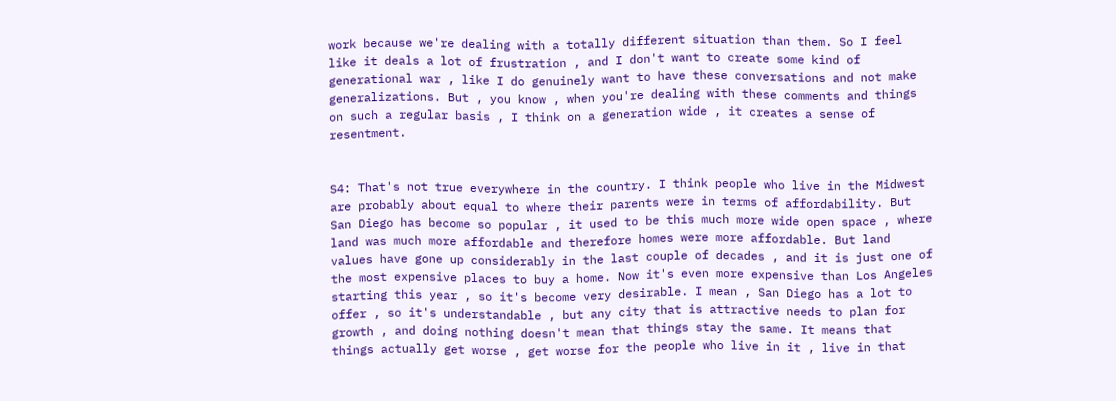work because we're dealing with a totally different situation than them. So I feel like it deals a lot of frustration , and I don't want to create some kind of generational war , like I do genuinely want to have these conversations and not make generalizations. But , you know , when you're dealing with these comments and things on such a regular basis , I think on a generation wide , it creates a sense of resentment.


S4: That's not true everywhere in the country. I think people who live in the Midwest are probably about equal to where their parents were in terms of affordability. But San Diego has become so popular , it used to be this much more wide open space , where land was much more affordable and therefore homes were more affordable. But land values have gone up considerably in the last couple of decades , and it is just one of the most expensive places to buy a home. Now it's even more expensive than Los Angeles starting this year , so it's become very desirable. I mean , San Diego has a lot to offer , so it's understandable , but any city that is attractive needs to plan for growth , and doing nothing doesn't mean that things stay the same. It means that things actually get worse , get worse for the people who live in it , live in that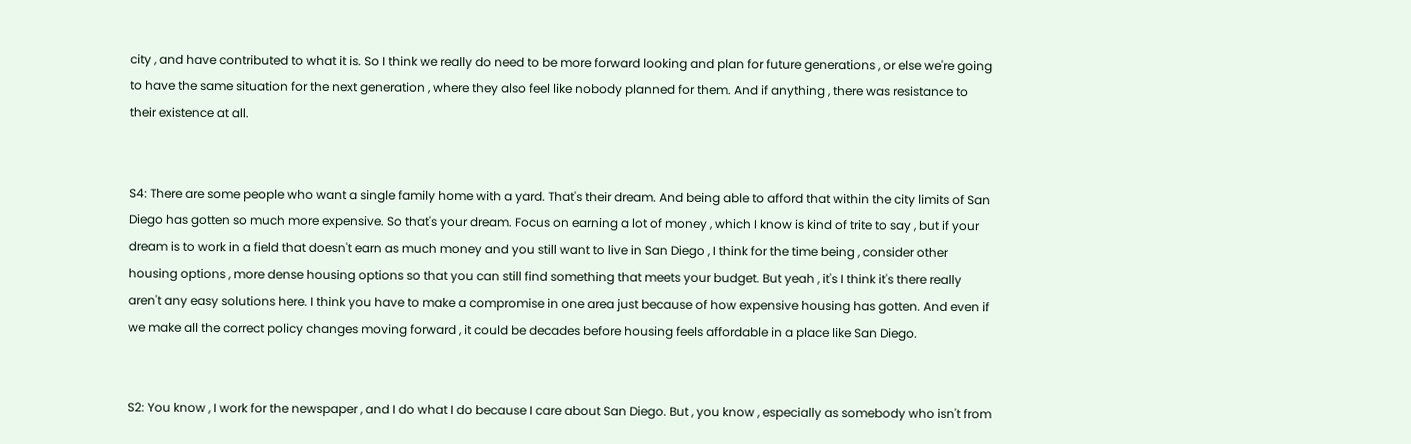city , and have contributed to what it is. So I think we really do need to be more forward looking and plan for future generations , or else we're going to have the same situation for the next generation , where they also feel like nobody planned for them. And if anything , there was resistance to their existence at all.


S4: There are some people who want a single family home with a yard. That's their dream. And being able to afford that within the city limits of San Diego has gotten so much more expensive. So that's your dream. Focus on earning a lot of money , which I know is kind of trite to say , but if your dream is to work in a field that doesn't earn as much money and you still want to live in San Diego , I think for the time being , consider other housing options , more dense housing options so that you can still find something that meets your budget. But yeah , it's I think it's there really aren't any easy solutions here. I think you have to make a compromise in one area just because of how expensive housing has gotten. And even if we make all the correct policy changes moving forward , it could be decades before housing feels affordable in a place like San Diego.


S2: You know , I work for the newspaper , and I do what I do because I care about San Diego. But , you know , especially as somebody who isn't from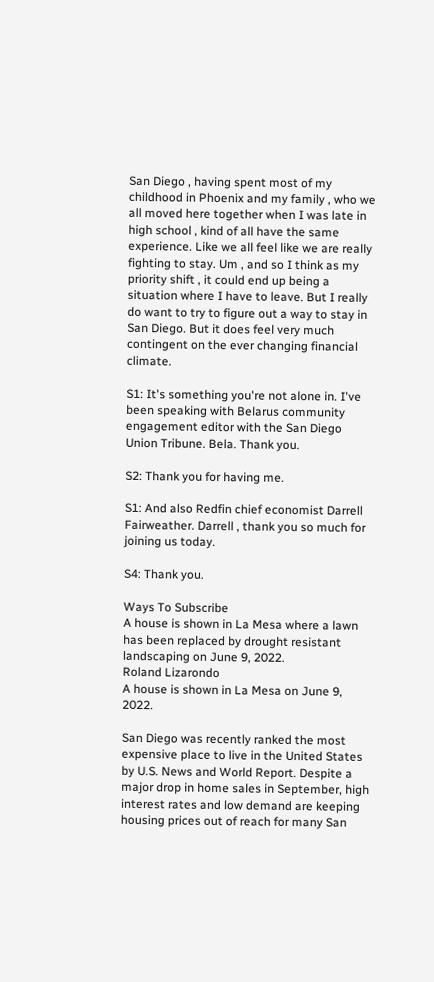San Diego , having spent most of my childhood in Phoenix and my family , who we all moved here together when I was late in high school , kind of all have the same experience. Like we all feel like we are really fighting to stay. Um , and so I think as my priority shift , it could end up being a situation where I have to leave. But I really do want to try to figure out a way to stay in San Diego. But it does feel very much contingent on the ever changing financial climate.

S1: It's something you're not alone in. I've been speaking with Belarus community engagement editor with the San Diego Union Tribune. Bela. Thank you.

S2: Thank you for having me.

S1: And also Redfin chief economist Darrell Fairweather. Darrell , thank you so much for joining us today.

S4: Thank you.

Ways To Subscribe
A house is shown in La Mesa where a lawn has been replaced by drought resistant landscaping on June 9, 2022.
Roland Lizarondo
A house is shown in La Mesa on June 9, 2022.

San Diego was recently ranked the most expensive place to live in the United States by U.S. News and World Report. Despite a major drop in home sales in September, high interest rates and low demand are keeping housing prices out of reach for many San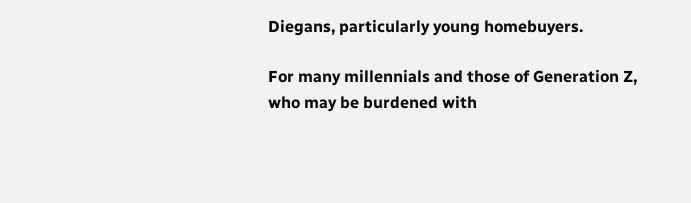Diegans, particularly young homebuyers.

For many millennials and those of Generation Z, who may be burdened with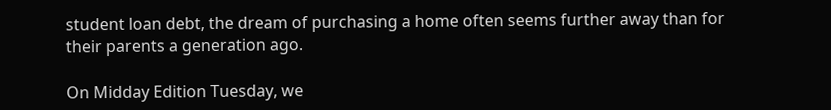student loan debt, the dream of purchasing a home often seems further away than for their parents a generation ago.

On Midday Edition Tuesday, we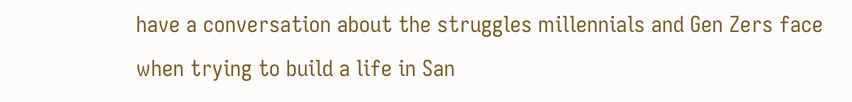have a conversation about the struggles millennials and Gen Zers face when trying to build a life in San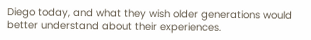Diego today, and what they wish older generations would better understand about their experiences.